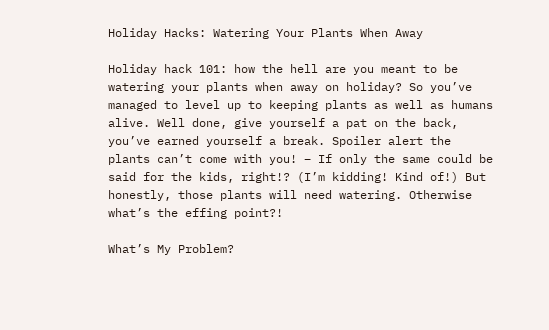Holiday Hacks: Watering Your Plants When Away

Holiday hack 101: how the hell are you meant to be watering your plants when away on holiday? So you’ve managed to level up to keeping plants as well as humans alive. Well done, give yourself a pat on the back, you’ve earned yourself a break. Spoiler alert the plants can’t come with you! – If only the same could be said for the kids, right!? (I’m kidding! Kind of!) But honestly, those plants will need watering. Otherwise what’s the effing point?!

What’s My Problem?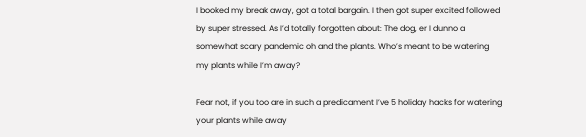I booked my break away, got a total bargain. I then got super excited followed by super stressed. As I’d totally forgotten about: The dog, er I dunno a somewhat scary pandemic oh and the plants. Who’s meant to be watering my plants while I’m away?

Fear not, if you too are in such a predicament I’ve 5 holiday hacks for watering your plants while away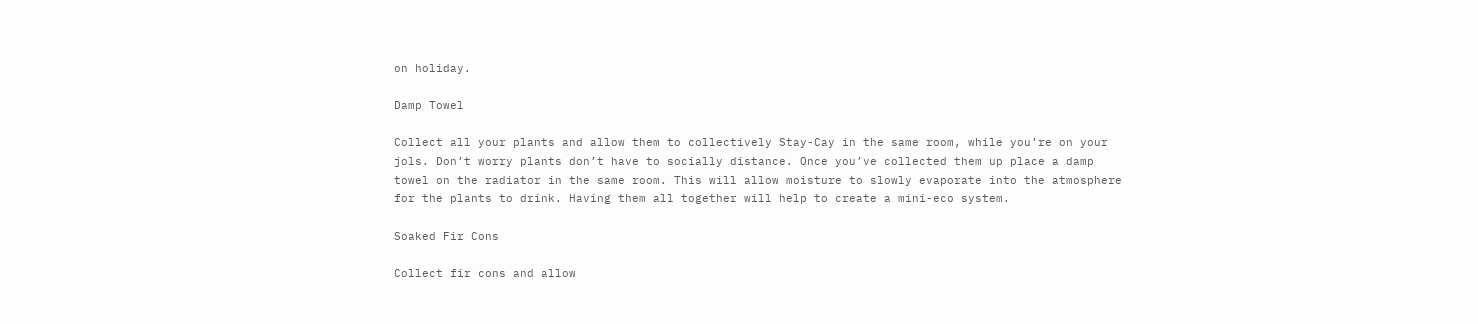on holiday.

Damp Towel

Collect all your plants and allow them to collectively Stay-Cay in the same room, while you’re on your jols. Don’t worry plants don’t have to socially distance. Once you’ve collected them up place a damp towel on the radiator in the same room. This will allow moisture to slowly evaporate into the atmosphere for the plants to drink. Having them all together will help to create a mini-eco system.

Soaked Fir Cons

Collect fir cons and allow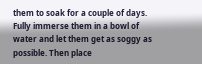them to soak for a couple of days. Fully immerse them in a bowl of water and let them get as soggy as possible. Then place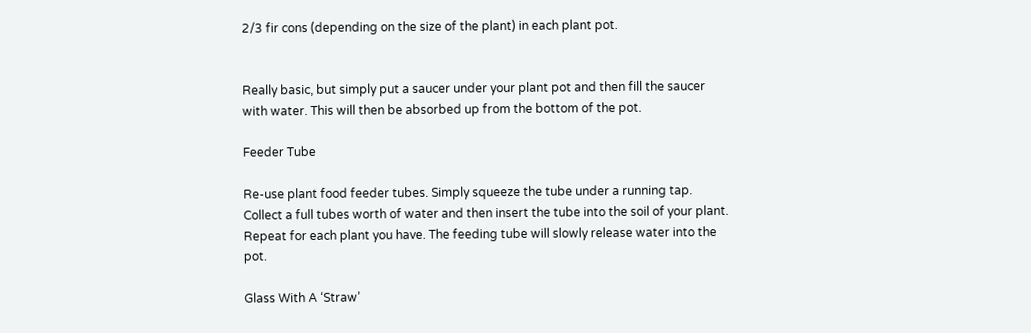2/3 fir cons (depending on the size of the plant) in each plant pot.


Really basic, but simply put a saucer under your plant pot and then fill the saucer with water. This will then be absorbed up from the bottom of the pot.

Feeder Tube

Re-use plant food feeder tubes. Simply squeeze the tube under a running tap. Collect a full tubes worth of water and then insert the tube into the soil of your plant. Repeat for each plant you have. The feeding tube will slowly release water into the pot.

Glass With A ‘Straw’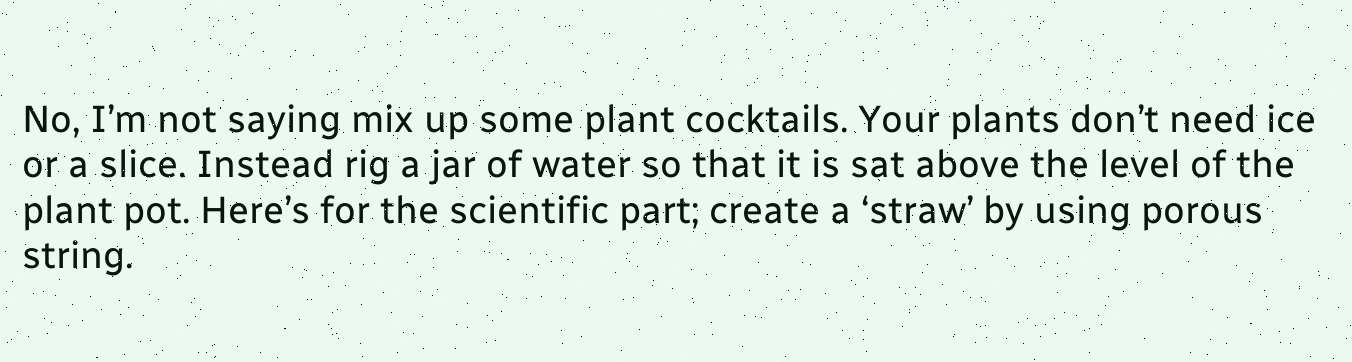No, I’m not saying mix up some plant cocktails. Your plants don’t need ice or a slice. Instead rig a jar of water so that it is sat above the level of the plant pot. Here’s for the scientific part; create a ‘straw’ by using porous string.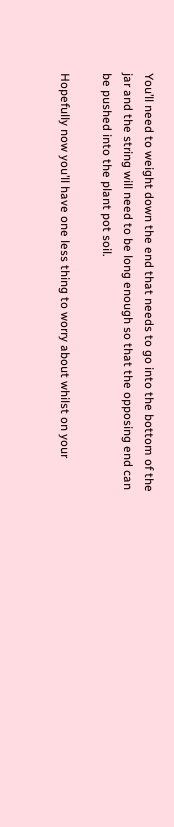You’ll need to weight down the end that needs to go into the bottom of the jar and the string will need to be long enough so that the opposing end can be pushed into the plant pot soil.

Hopefully now you’ll have one less thing to worry about whilst on your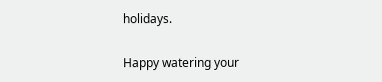holidays.

Happy watering your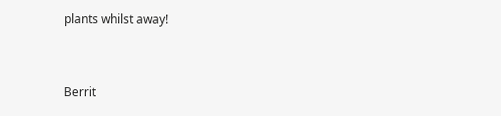plants whilst away!


Berrit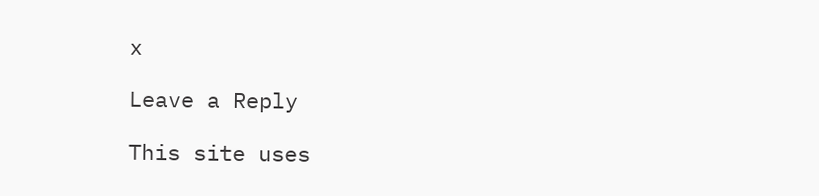x

Leave a Reply

This site uses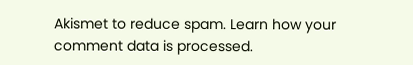Akismet to reduce spam. Learn how your comment data is processed.